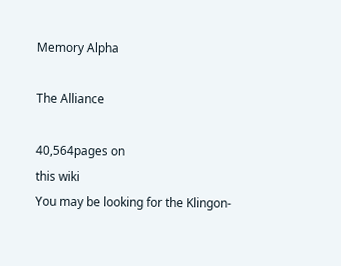Memory Alpha

The Alliance

40,564pages on
this wiki
You may be looking for the Klingon-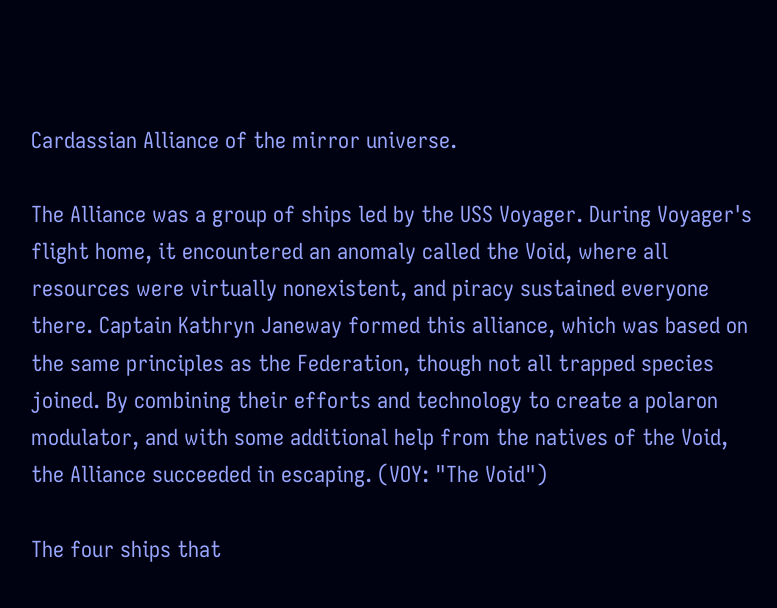Cardassian Alliance of the mirror universe.

The Alliance was a group of ships led by the USS Voyager. During Voyager's flight home, it encountered an anomaly called the Void, where all resources were virtually nonexistent, and piracy sustained everyone there. Captain Kathryn Janeway formed this alliance, which was based on the same principles as the Federation, though not all trapped species joined. By combining their efforts and technology to create a polaron modulator, and with some additional help from the natives of the Void, the Alliance succeeded in escaping. (VOY: "The Void")

The four ships that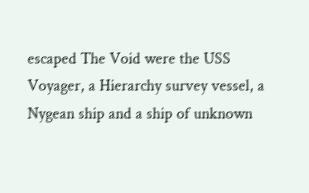escaped The Void were the USS Voyager, a Hierarchy survey vessel, a Nygean ship and a ship of unknown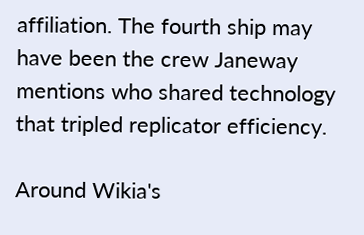affiliation. The fourth ship may have been the crew Janeway mentions who shared technology that tripled replicator efficiency.

Around Wikia's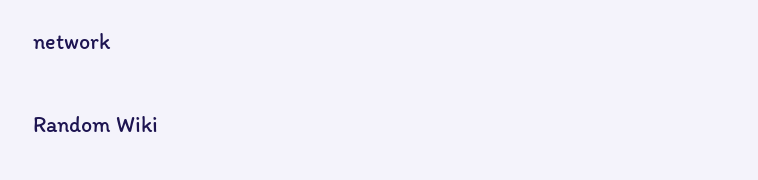network

Random Wiki